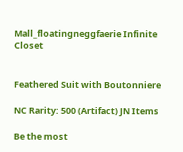Mall_floatingneggfaerie Infinite Closet


Feathered Suit with Boutonniere

NC Rarity: 500 (Artifact) JN Items

Be the most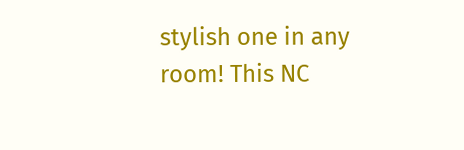stylish one in any room! This NC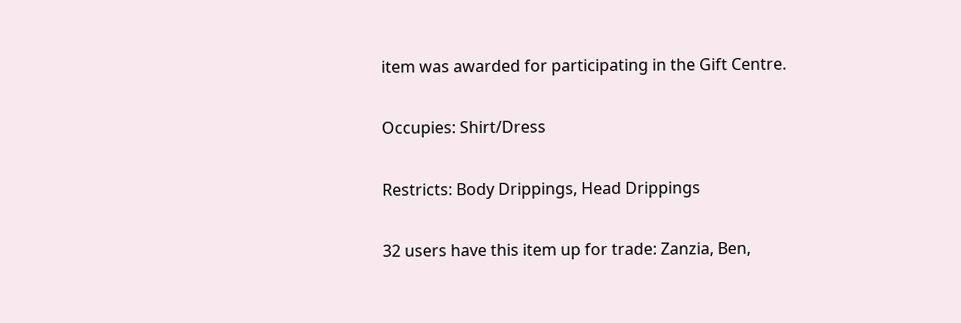item was awarded for participating in the Gift Centre.

Occupies: Shirt/Dress

Restricts: Body Drippings, Head Drippings

32 users have this item up for trade: Zanzia, Ben,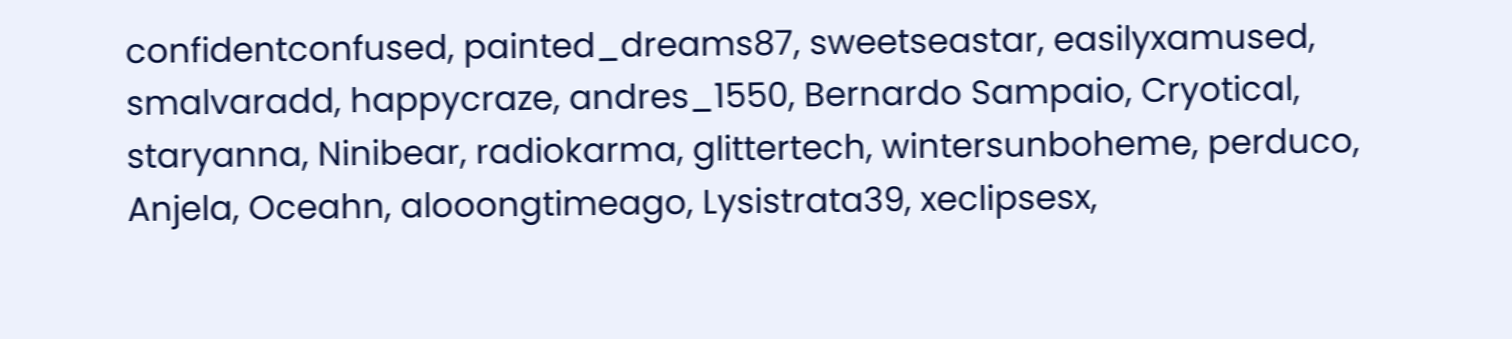confidentconfused, painted_dreams87, sweetseastar, easilyxamused, smalvaradd, happycraze, andres_1550, Bernardo Sampaio, Cryotical, staryanna, Ninibear, radiokarma, glittertech, wintersunboheme, perduco, Anjela, Oceahn, alooongtimeago, Lysistrata39, xeclipsesx,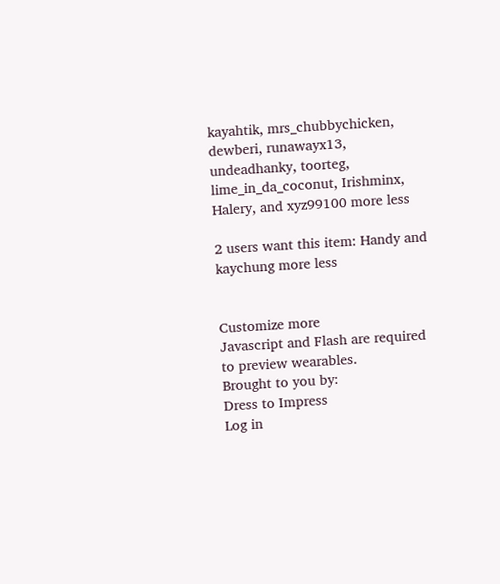kayahtik, mrs_chubbychicken, dewberi, runawayx13, undeadhanky, toorteg, lime_in_da_coconut, Irishminx, Halery, and xyz99100 more less

2 users want this item: Handy and kaychung more less


Customize more
Javascript and Flash are required to preview wearables.
Brought to you by:
Dress to Impress
Log in